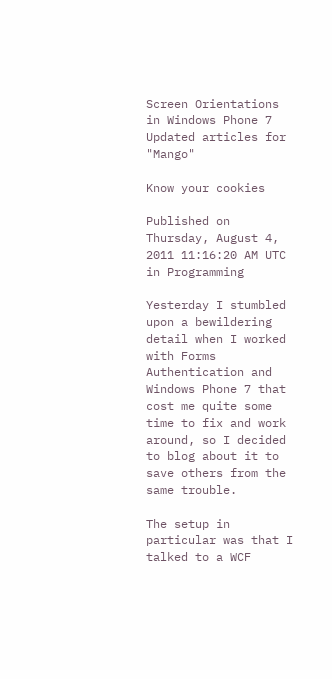Screen Orientations in Windows Phone 7 Updated articles for "Mango"

Know your cookies

Published on Thursday, August 4, 2011 11:16:20 AM UTC in Programming

Yesterday I stumbled upon a bewildering detail when I worked with Forms Authentication and Windows Phone 7 that cost me quite some time to fix and work around, so I decided to blog about it to save others from the same trouble.

The setup in particular was that I talked to a WCF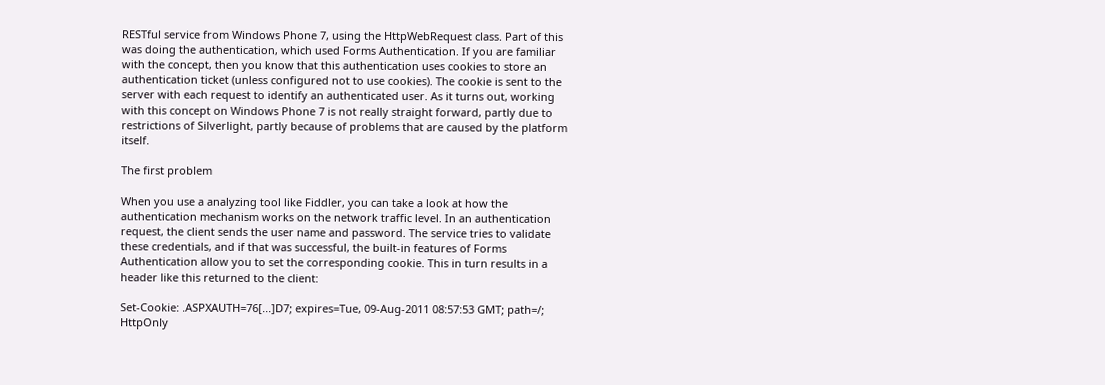RESTful service from Windows Phone 7, using the HttpWebRequest class. Part of this was doing the authentication, which used Forms Authentication. If you are familiar with the concept, then you know that this authentication uses cookies to store an authentication ticket (unless configured not to use cookies). The cookie is sent to the server with each request to identify an authenticated user. As it turns out, working with this concept on Windows Phone 7 is not really straight forward, partly due to restrictions of Silverlight, partly because of problems that are caused by the platform itself.

The first problem

When you use a analyzing tool like Fiddler, you can take a look at how the authentication mechanism works on the network traffic level. In an authentication request, the client sends the user name and password. The service tries to validate these credentials, and if that was successful, the built-in features of Forms Authentication allow you to set the corresponding cookie. This in turn results in a header like this returned to the client:

Set-Cookie: .ASPXAUTH=76[...]D7; expires=Tue, 09-Aug-2011 08:57:53 GMT; path=/; HttpOnly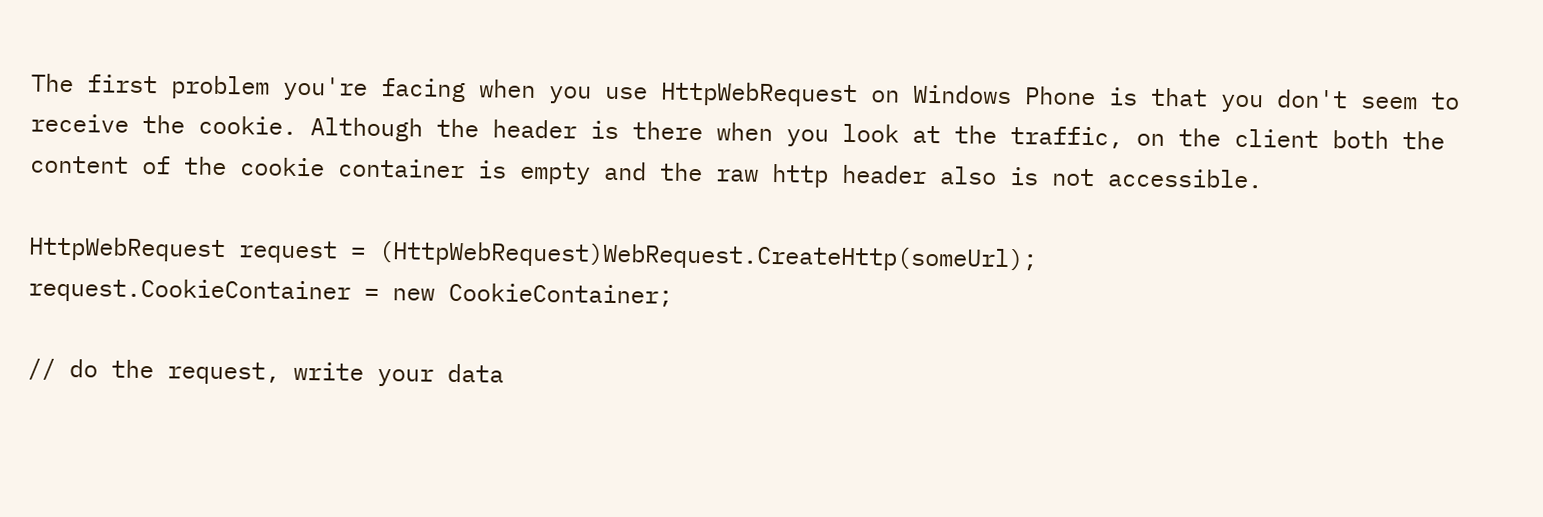The first problem you're facing when you use HttpWebRequest on Windows Phone is that you don't seem to receive the cookie. Although the header is there when you look at the traffic, on the client both the content of the cookie container is empty and the raw http header also is not accessible.

HttpWebRequest request = (HttpWebRequest)WebRequest.CreateHttp(someUrl);
request.CookieContainer = new CookieContainer;

// do the request, write your data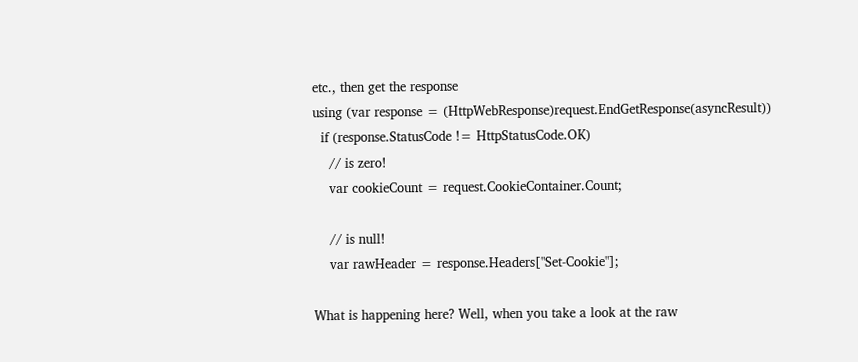etc., then get the response
using (var response = (HttpWebResponse)request.EndGetResponse(asyncResult))
  if (response.StatusCode != HttpStatusCode.OK)
    // is zero!
    var cookieCount = request.CookieContainer.Count;

    // is null!
    var rawHeader = response.Headers["Set-Cookie"];

What is happening here? Well, when you take a look at the raw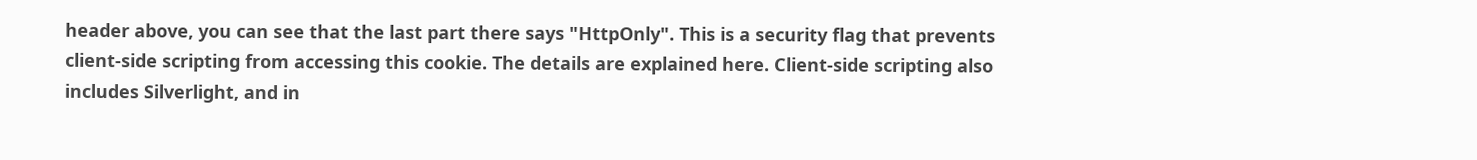header above, you can see that the last part there says "HttpOnly". This is a security flag that prevents client-side scripting from accessing this cookie. The details are explained here. Client-side scripting also includes Silverlight, and in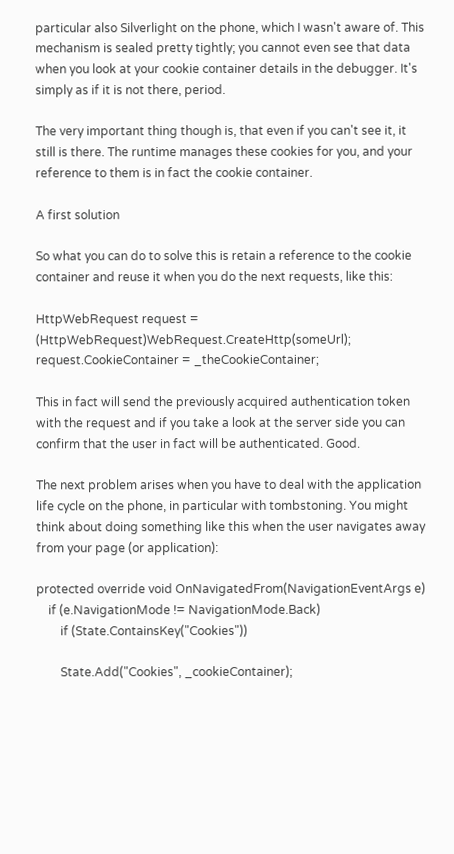particular also Silverlight on the phone, which I wasn't aware of. This mechanism is sealed pretty tightly; you cannot even see that data when you look at your cookie container details in the debugger. It's simply as if it is not there, period.

The very important thing though is, that even if you can't see it, it still is there. The runtime manages these cookies for you, and your reference to them is in fact the cookie container.

A first solution

So what you can do to solve this is retain a reference to the cookie container and reuse it when you do the next requests, like this:

HttpWebRequest request = (HttpWebRequest)WebRequest.CreateHttp(someUrl);
request.CookieContainer = _theCookieContainer;

This in fact will send the previously acquired authentication token with the request and if you take a look at the server side you can confirm that the user in fact will be authenticated. Good.

The next problem arises when you have to deal with the application life cycle on the phone, in particular with tombstoning. You might think about doing something like this when the user navigates away from your page (or application):

protected override void OnNavigatedFrom(NavigationEventArgs e)
    if (e.NavigationMode != NavigationMode.Back)
        if (State.ContainsKey("Cookies"))

        State.Add("Cookies", _cookieContainer);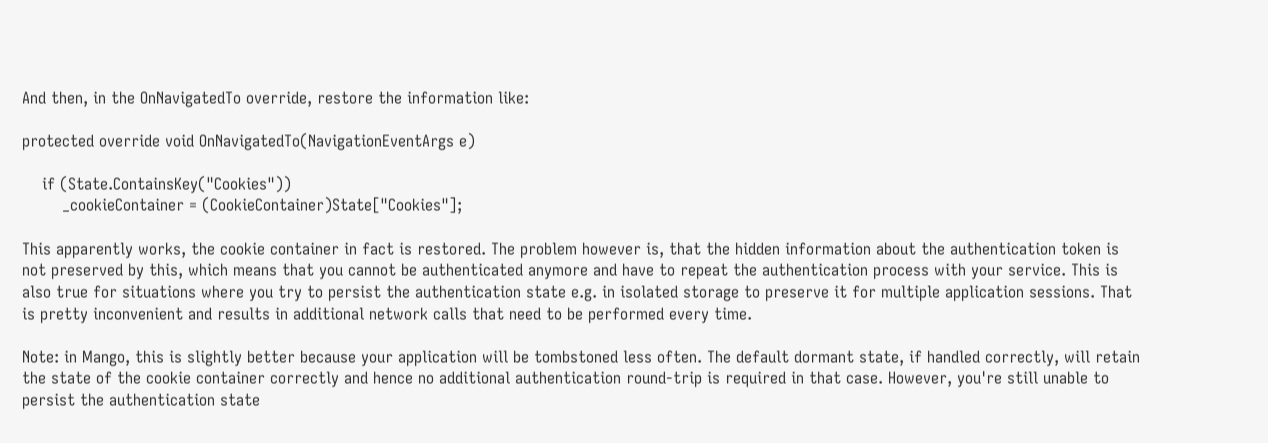And then, in the OnNavigatedTo override, restore the information like:

protected override void OnNavigatedTo(NavigationEventArgs e)

    if (State.ContainsKey("Cookies"))
        _cookieContainer = (CookieContainer)State["Cookies"];

This apparently works, the cookie container in fact is restored. The problem however is, that the hidden information about the authentication token is not preserved by this, which means that you cannot be authenticated anymore and have to repeat the authentication process with your service. This is also true for situations where you try to persist the authentication state e.g. in isolated storage to preserve it for multiple application sessions. That is pretty inconvenient and results in additional network calls that need to be performed every time.

Note: in Mango, this is slightly better because your application will be tombstoned less often. The default dormant state, if handled correctly, will retain the state of the cookie container correctly and hence no additional authentication round-trip is required in that case. However, you're still unable to persist the authentication state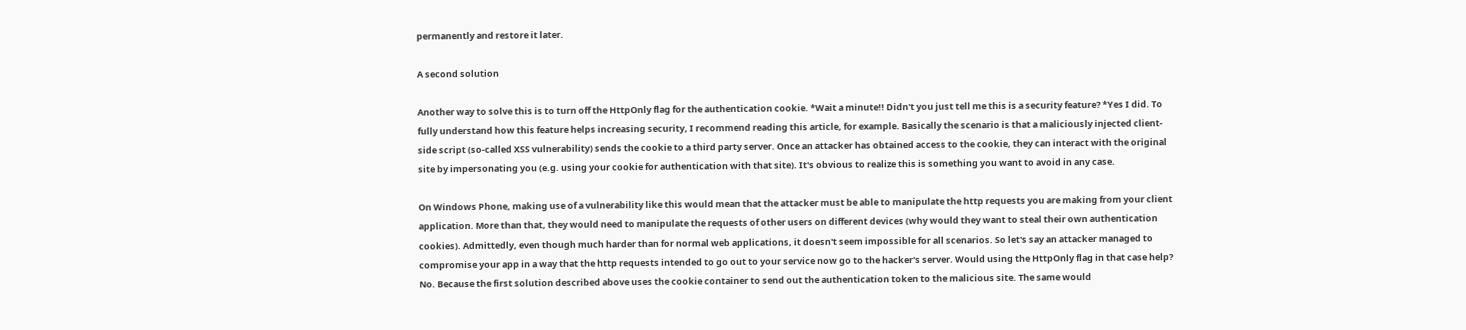permanently and restore it later.

A second solution

Another way to solve this is to turn off the HttpOnly flag for the authentication cookie. *Wait a minute!! Didn't you just tell me this is a security feature? *Yes I did. To fully understand how this feature helps increasing security, I recommend reading this article, for example. Basically the scenario is that a maliciously injected client-side script (so-called XSS vulnerability) sends the cookie to a third party server. Once an attacker has obtained access to the cookie, they can interact with the original site by impersonating you (e.g. using your cookie for authentication with that site). It's obvious to realize this is something you want to avoid in any case.

On Windows Phone, making use of a vulnerability like this would mean that the attacker must be able to manipulate the http requests you are making from your client application. More than that, they would need to manipulate the requests of other users on different devices (why would they want to steal their own authentication cookies). Admittedly, even though much harder than for normal web applications, it doesn't seem impossible for all scenarios. So let's say an attacker managed to compromise your app in a way that the http requests intended to go out to your service now go to the hacker's server. Would using the HttpOnly flag in that case help? No. Because the first solution described above uses the cookie container to send out the authentication token to the malicious site. The same would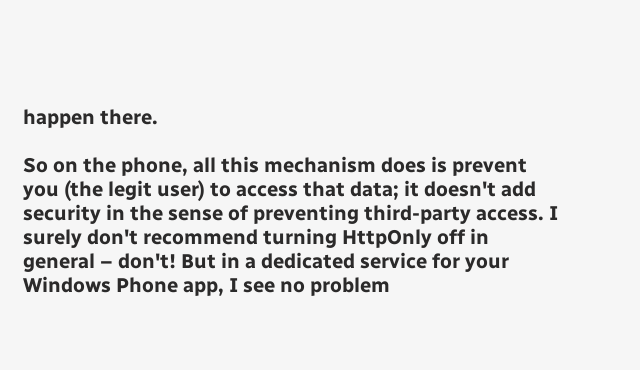happen there.

So on the phone, all this mechanism does is prevent you (the legit user) to access that data; it doesn't add security in the sense of preventing third-party access. I surely don't recommend turning HttpOnly off in general – don't! But in a dedicated service for your Windows Phone app, I see no problem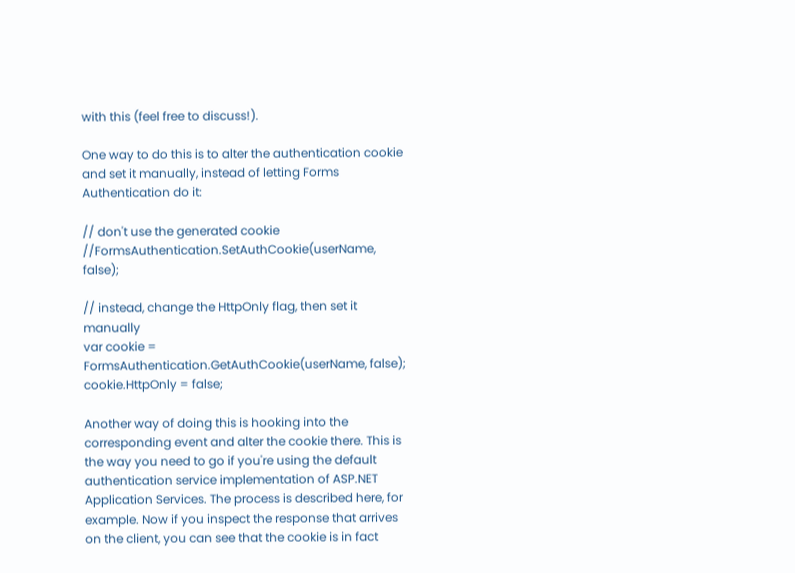with this (feel free to discuss!).

One way to do this is to alter the authentication cookie and set it manually, instead of letting Forms Authentication do it:

// don't use the generated cookie
//FormsAuthentication.SetAuthCookie(userName, false);

// instead, change the HttpOnly flag, then set it manually
var cookie = FormsAuthentication.GetAuthCookie(userName, false);
cookie.HttpOnly = false;

Another way of doing this is hooking into the corresponding event and alter the cookie there. This is the way you need to go if you're using the default authentication service implementation of ASP.NET Application Services. The process is described here, for example. Now if you inspect the response that arrives on the client, you can see that the cookie is in fact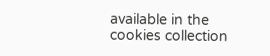available in the cookies collection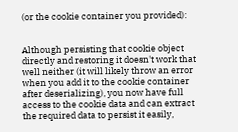(or the cookie container you provided):


Although persisting that cookie object directly and restoring it doesn't work that well neither (it will likely throw an error when you add it to the cookie container after deserializing), you now have full access to the cookie data and can extract the required data to persist it easily,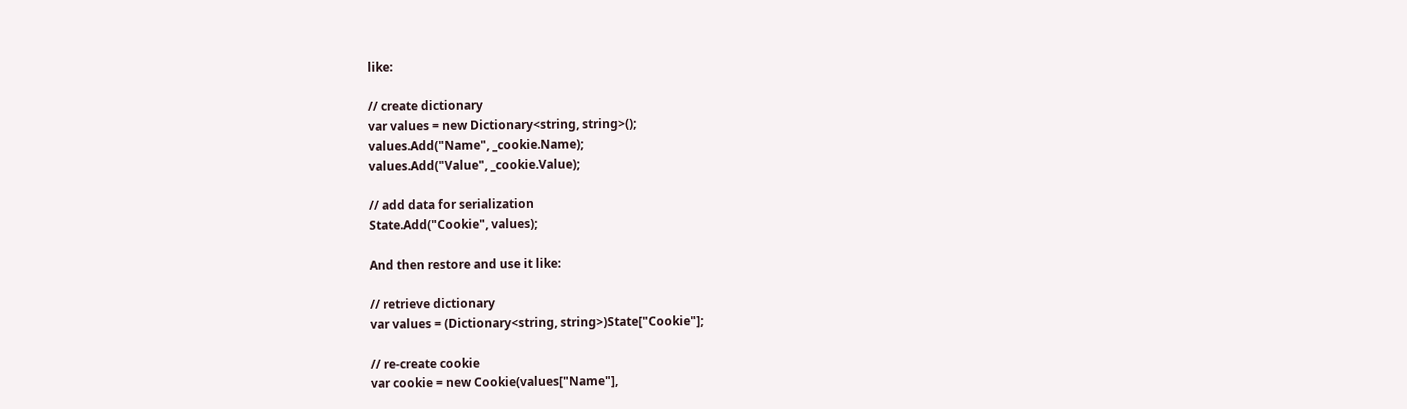like:

// create dictionary
var values = new Dictionary<string, string>();
values.Add("Name", _cookie.Name);
values.Add("Value", _cookie.Value);

// add data for serialization
State.Add("Cookie", values);

And then restore and use it like:

// retrieve dictionary
var values = (Dictionary<string, string>)State["Cookie"];

// re-create cookie
var cookie = new Cookie(values["Name"],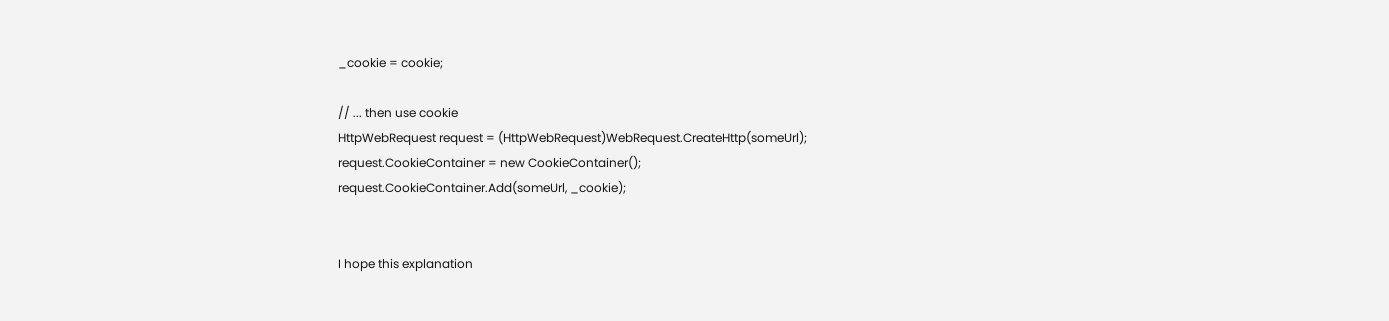_cookie = cookie;

// ... then use cookie
HttpWebRequest request = (HttpWebRequest)WebRequest.CreateHttp(someUrl);
request.CookieContainer = new CookieContainer();
request.CookieContainer.Add(someUrl, _cookie);


I hope this explanation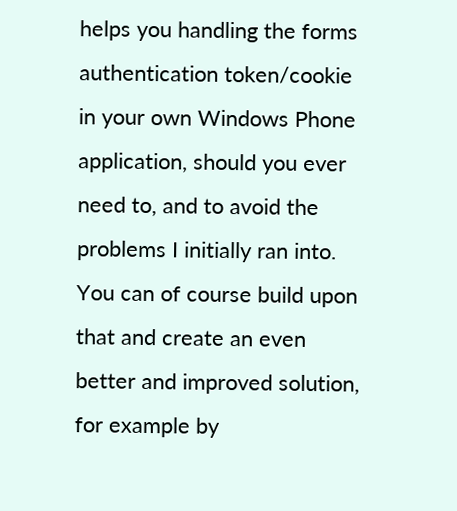helps you handling the forms authentication token/cookie in your own Windows Phone application, should you ever need to, and to avoid the problems I initially ran into. You can of course build upon that and create an even better and improved solution, for example by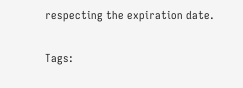respecting the expiration date.

Tags: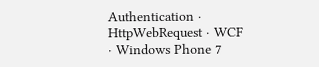Authentication · HttpWebRequest · WCF · Windows Phone 7